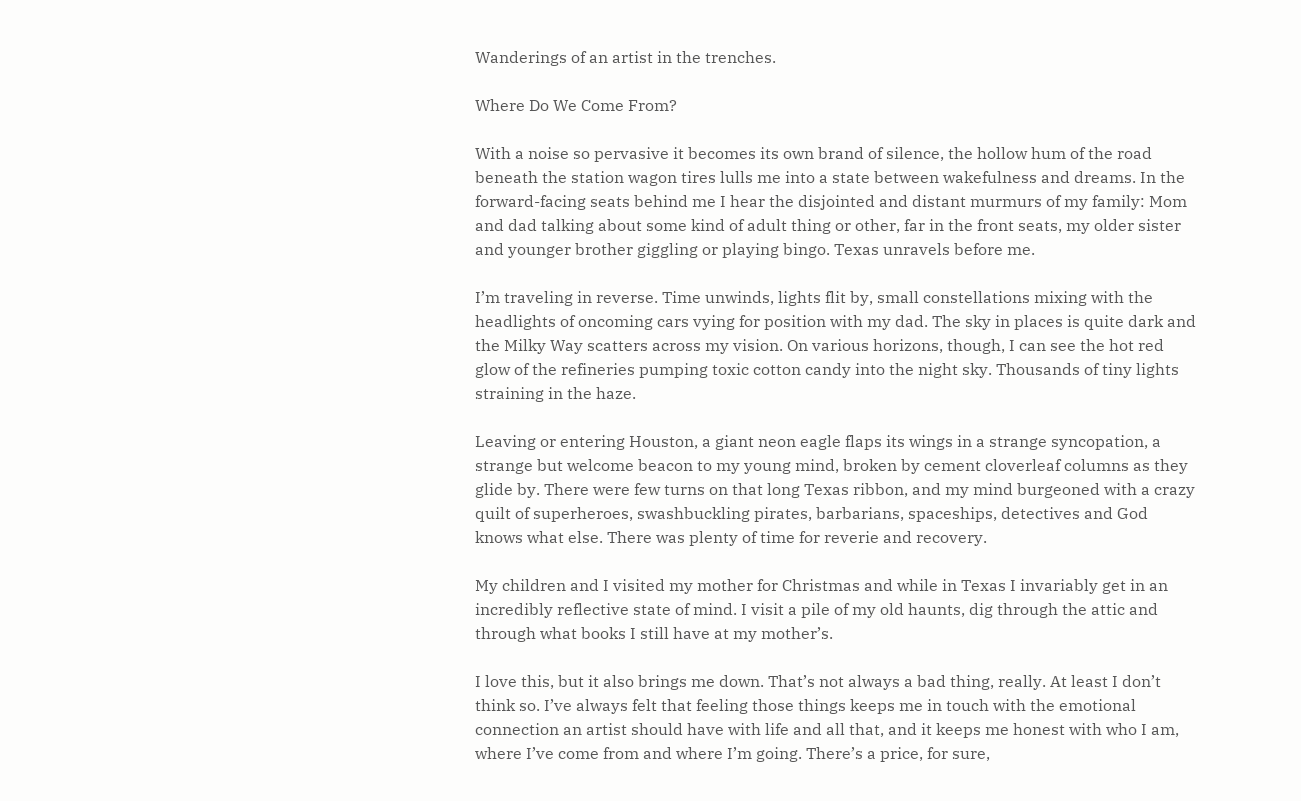Wanderings of an artist in the trenches.

Where Do We Come From?

With a noise so pervasive it becomes its own brand of silence, the hollow hum of the road beneath the station wagon tires lulls me into a state between wakefulness and dreams. In the forward-facing seats behind me I hear the disjointed and distant murmurs of my family: Mom and dad talking about some kind of adult thing or other, far in the front seats, my older sister and younger brother giggling or playing bingo. Texas unravels before me.

I’m traveling in reverse. Time unwinds, lights flit by, small constellations mixing with the headlights of oncoming cars vying for position with my dad. The sky in places is quite dark and the Milky Way scatters across my vision. On various horizons, though, I can see the hot red glow of the refineries pumping toxic cotton candy into the night sky. Thousands of tiny lights straining in the haze.

Leaving or entering Houston, a giant neon eagle flaps its wings in a strange syncopation, a strange but welcome beacon to my young mind, broken by cement cloverleaf columns as they glide by. There were few turns on that long Texas ribbon, and my mind burgeoned with a crazy quilt of superheroes, swashbuckling pirates, barbarians, spaceships, detectives and God knows what else. There was plenty of time for reverie and recovery.

My children and I visited my mother for Christmas and while in Texas I invariably get in an incredibly reflective state of mind. I visit a pile of my old haunts, dig through the attic and through what books I still have at my mother’s.

I love this, but it also brings me down. That’s not always a bad thing, really. At least I don’t think so. I’ve always felt that feeling those things keeps me in touch with the emotional connection an artist should have with life and all that, and it keeps me honest with who I am, where I’ve come from and where I’m going. There’s a price, for sure,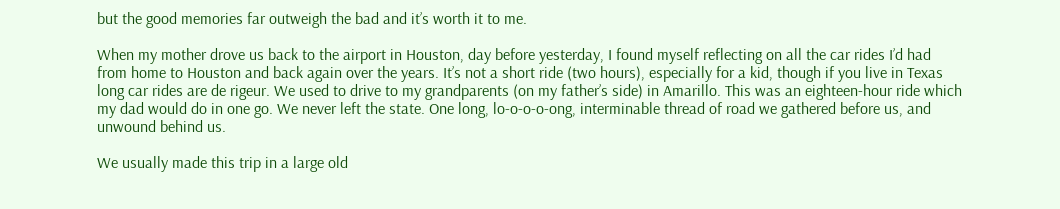but the good memories far outweigh the bad and it’s worth it to me.

When my mother drove us back to the airport in Houston, day before yesterday, I found myself reflecting on all the car rides I’d had from home to Houston and back again over the years. It’s not a short ride (two hours), especially for a kid, though if you live in Texas long car rides are de rigeur. We used to drive to my grandparents (on my father’s side) in Amarillo. This was an eighteen-hour ride which my dad would do in one go. We never left the state. One long, lo-o-o-o-ong, interminable thread of road we gathered before us, and unwound behind us.

We usually made this trip in a large old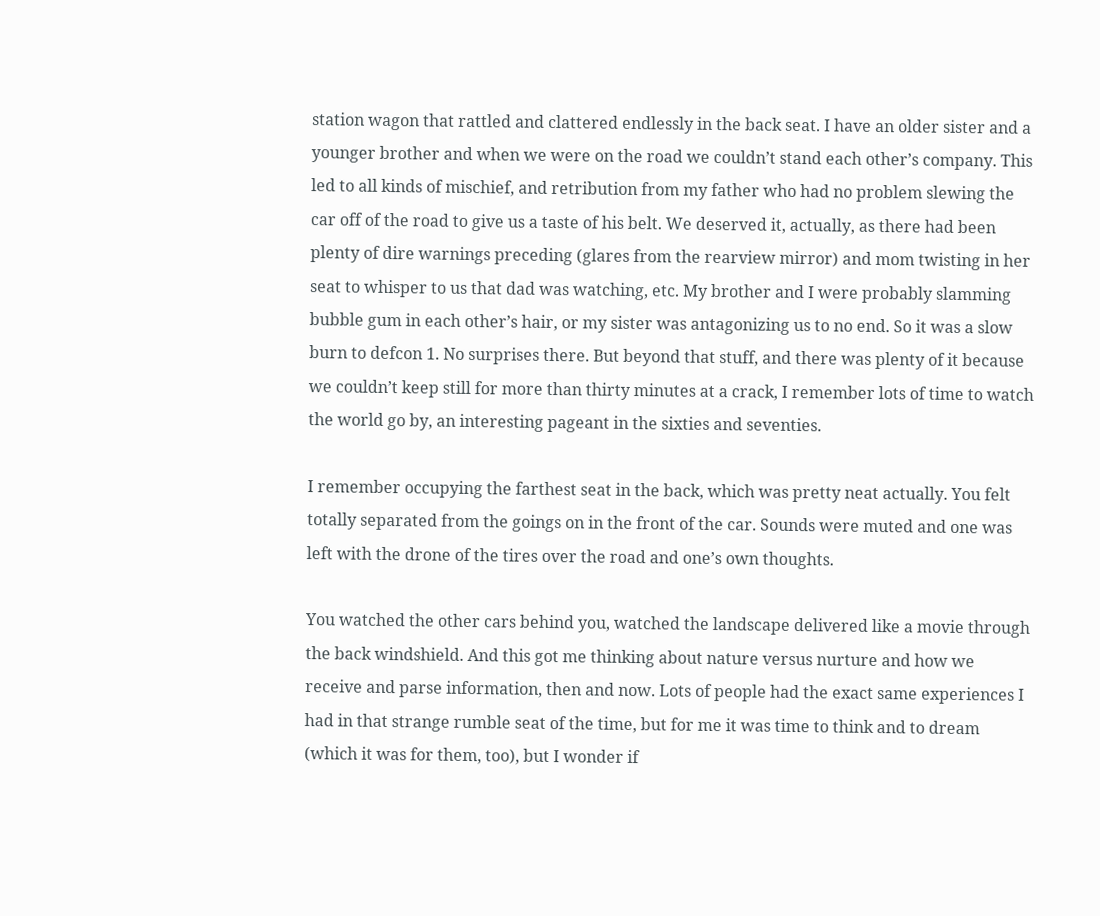station wagon that rattled and clattered endlessly in the back seat. I have an older sister and a younger brother and when we were on the road we couldn’t stand each other’s company. This led to all kinds of mischief, and retribution from my father who had no problem slewing the car off of the road to give us a taste of his belt. We deserved it, actually, as there had been plenty of dire warnings preceding (glares from the rearview mirror) and mom twisting in her seat to whisper to us that dad was watching, etc. My brother and I were probably slamming bubble gum in each other’s hair, or my sister was antagonizing us to no end. So it was a slow burn to defcon 1. No surprises there. But beyond that stuff, and there was plenty of it because we couldn’t keep still for more than thirty minutes at a crack, I remember lots of time to watch the world go by, an interesting pageant in the sixties and seventies.

I remember occupying the farthest seat in the back, which was pretty neat actually. You felt totally separated from the goings on in the front of the car. Sounds were muted and one was left with the drone of the tires over the road and one’s own thoughts.

You watched the other cars behind you, watched the landscape delivered like a movie through the back windshield. And this got me thinking about nature versus nurture and how we receive and parse information, then and now. Lots of people had the exact same experiences I had in that strange rumble seat of the time, but for me it was time to think and to dream (which it was for them, too), but I wonder if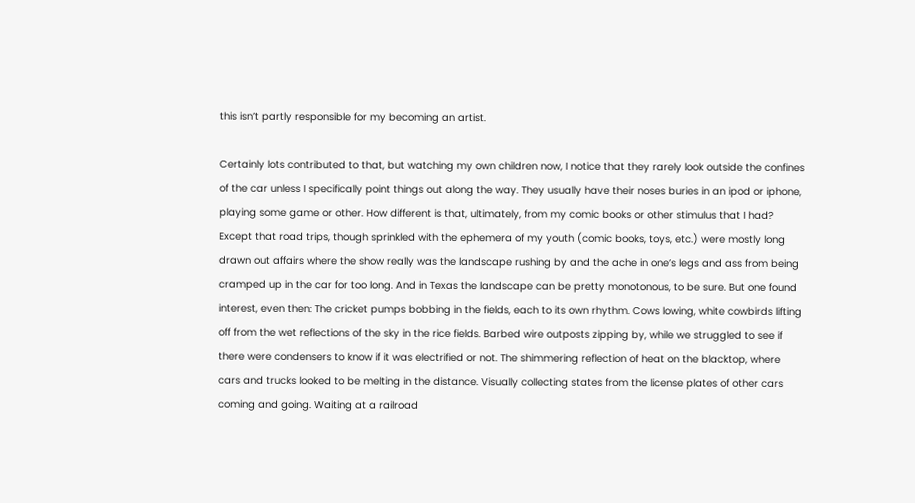this isn’t partly responsible for my becoming an artist.

Certainly lots contributed to that, but watching my own children now, I notice that they rarely look outside the confines of the car unless I specifically point things out along the way. They usually have their noses buries in an ipod or iphone, playing some game or other. How different is that, ultimately, from my comic books or other stimulus that I had? Except that road trips, though sprinkled with the ephemera of my youth (comic books, toys, etc.) were mostly long drawn out affairs where the show really was the landscape rushing by and the ache in one’s legs and ass from being cramped up in the car for too long. And in Texas the landscape can be pretty monotonous, to be sure. But one found interest, even then: The cricket pumps bobbing in the fields, each to its own rhythm. Cows lowing, white cowbirds lifting off from the wet reflections of the sky in the rice fields. Barbed wire outposts zipping by, while we struggled to see if there were condensers to know if it was electrified or not. The shimmering reflection of heat on the blacktop, where cars and trucks looked to be melting in the distance. Visually collecting states from the license plates of other cars coming and going. Waiting at a railroad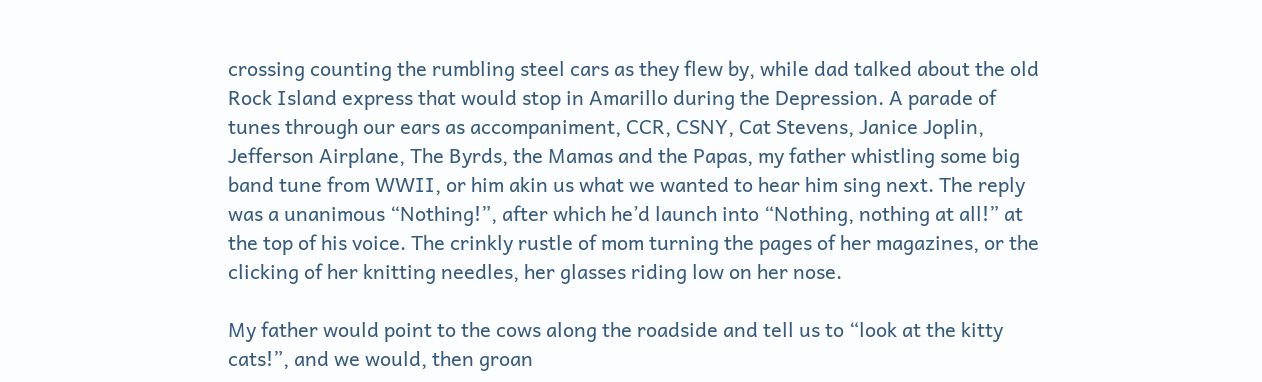crossing counting the rumbling steel cars as they flew by, while dad talked about the old Rock Island express that would stop in Amarillo during the Depression. A parade of tunes through our ears as accompaniment, CCR, CSNY, Cat Stevens, Janice Joplin, Jefferson Airplane, The Byrds, the Mamas and the Papas, my father whistling some big band tune from WWII, or him akin us what we wanted to hear him sing next. The reply was a unanimous “Nothing!”, after which he’d launch into “Nothing, nothing at all!” at the top of his voice. The crinkly rustle of mom turning the pages of her magazines, or the clicking of her knitting needles, her glasses riding low on her nose.

My father would point to the cows along the roadside and tell us to “look at the kitty cats!”, and we would, then groan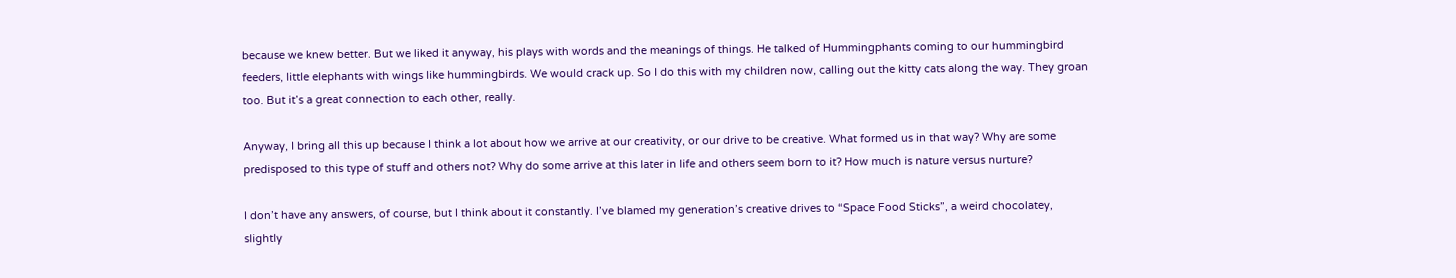because we knew better. But we liked it anyway, his plays with words and the meanings of things. He talked of Hummingphants coming to our hummingbird feeders, little elephants with wings like hummingbirds. We would crack up. So I do this with my children now, calling out the kitty cats along the way. They groan too. But it’s a great connection to each other, really.

Anyway, I bring all this up because I think a lot about how we arrive at our creativity, or our drive to be creative. What formed us in that way? Why are some predisposed to this type of stuff and others not? Why do some arrive at this later in life and others seem born to it? How much is nature versus nurture?

I don’t have any answers, of course, but I think about it constantly. I’ve blamed my generation’s creative drives to “Space Food Sticks”, a weird chocolatey, slightly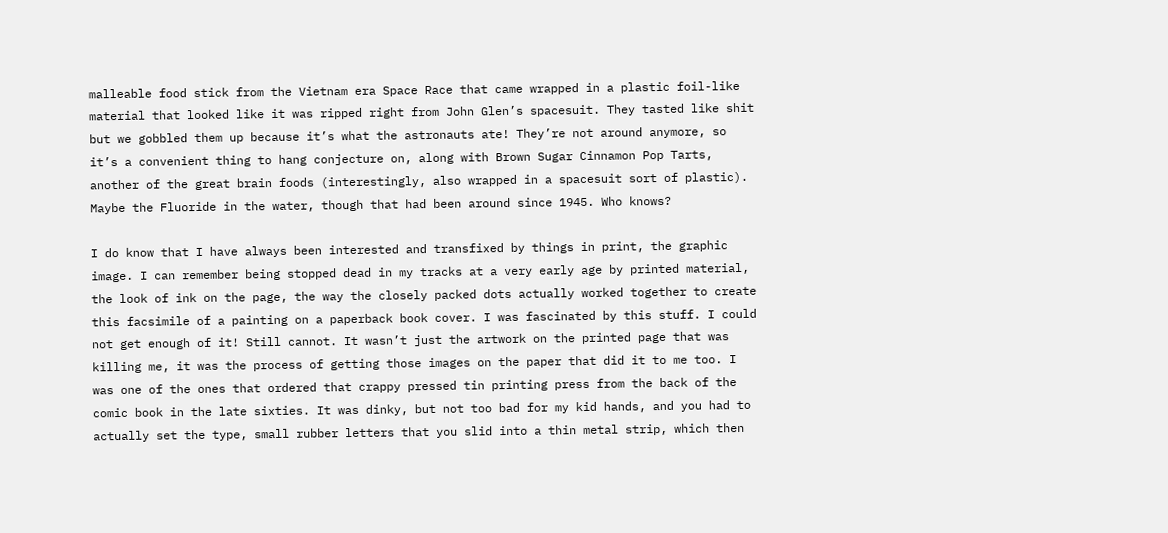malleable food stick from the Vietnam era Space Race that came wrapped in a plastic foil-like material that looked like it was ripped right from John Glen’s spacesuit. They tasted like shit but we gobbled them up because it’s what the astronauts ate! They’re not around anymore, so it’s a convenient thing to hang conjecture on, along with Brown Sugar Cinnamon Pop Tarts, another of the great brain foods (interestingly, also wrapped in a spacesuit sort of plastic). Maybe the Fluoride in the water, though that had been around since 1945. Who knows?

I do know that I have always been interested and transfixed by things in print, the graphic image. I can remember being stopped dead in my tracks at a very early age by printed material, the look of ink on the page, the way the closely packed dots actually worked together to create this facsimile of a painting on a paperback book cover. I was fascinated by this stuff. I could not get enough of it! Still cannot. It wasn’t just the artwork on the printed page that was killing me, it was the process of getting those images on the paper that did it to me too. I was one of the ones that ordered that crappy pressed tin printing press from the back of the comic book in the late sixties. It was dinky, but not too bad for my kid hands, and you had to actually set the type, small rubber letters that you slid into a thin metal strip, which then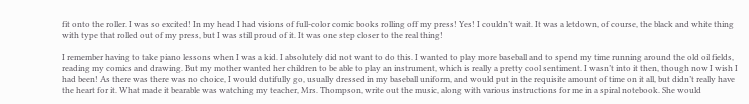fit onto the roller. I was so excited! In my head I had visions of full-color comic books rolling off my press! Yes! I couldn’t wait. It was a letdown, of course, the black and white thing with type that rolled out of my press, but I was still proud of it. It was one step closer to the real thing!

I remember having to take piano lessons when I was a kid. I absolutely did not want to do this. I wanted to play more baseball and to spend my time running around the old oil fields, reading my comics and drawing. But my mother wanted her children to be able to play an instrument, which is really a pretty cool sentiment. I wasn’t into it then, though now I wish I had been! As there was there was no choice, I would dutifully go, usually dressed in my baseball uniform, and would put in the requisite amount of time on it all, but didn’t really have the heart for it. What made it bearable was watching my teacher, Mrs. Thompson, write out the music, along with various instructions for me in a spiral notebook. She would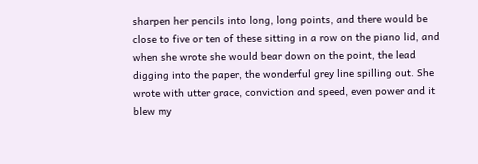sharpen her pencils into long, long points, and there would be close to five or ten of these sitting in a row on the piano lid, and when she wrote she would bear down on the point, the lead digging into the paper, the wonderful grey line spilling out. She wrote with utter grace, conviction and speed, even power and it blew my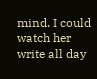mind. I could watch her write all day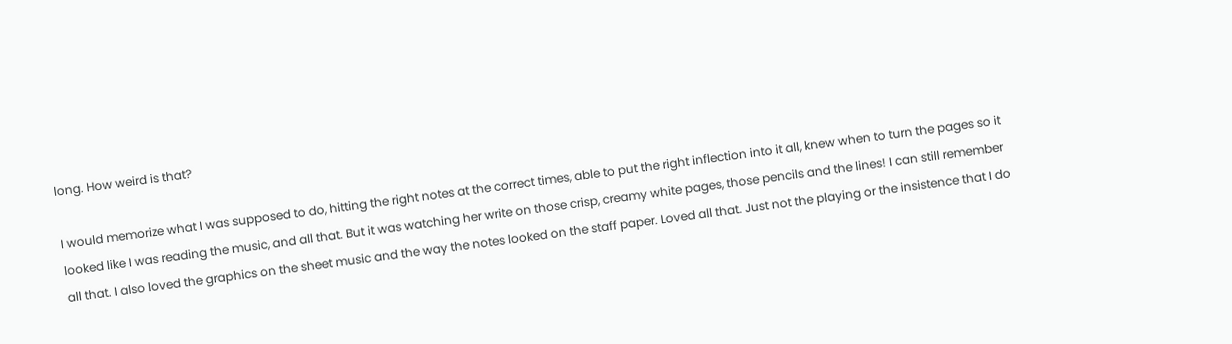long. How weird is that?

I would memorize what I was supposed to do, hitting the right notes at the correct times, able to put the right inflection into it all, knew when to turn the pages so it looked like I was reading the music, and all that. But it was watching her write on those crisp, creamy white pages, those pencils and the lines! I can still remember all that. I also loved the graphics on the sheet music and the way the notes looked on the staff paper. Loved all that. Just not the playing or the insistence that I do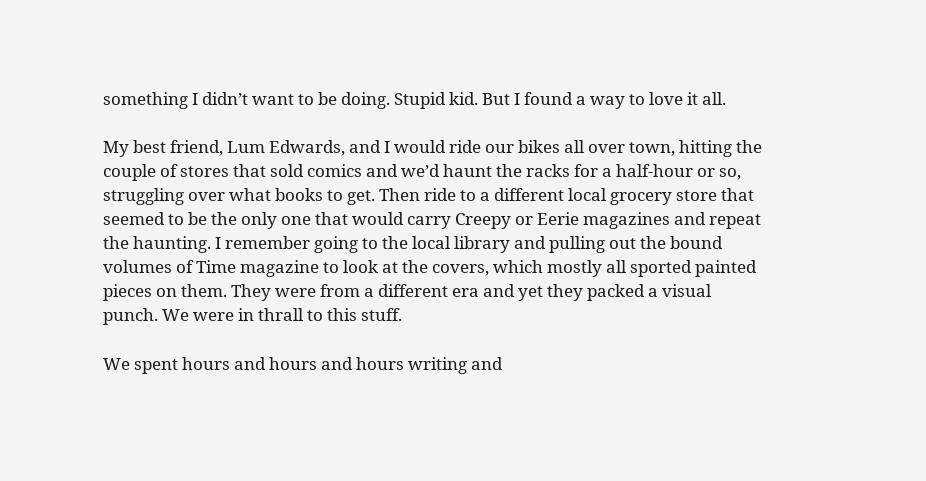something I didn’t want to be doing. Stupid kid. But I found a way to love it all.

My best friend, Lum Edwards, and I would ride our bikes all over town, hitting the couple of stores that sold comics and we’d haunt the racks for a half-hour or so, struggling over what books to get. Then ride to a different local grocery store that seemed to be the only one that would carry Creepy or Eerie magazines and repeat the haunting. I remember going to the local library and pulling out the bound volumes of Time magazine to look at the covers, which mostly all sported painted pieces on them. They were from a different era and yet they packed a visual punch. We were in thrall to this stuff.

We spent hours and hours and hours writing and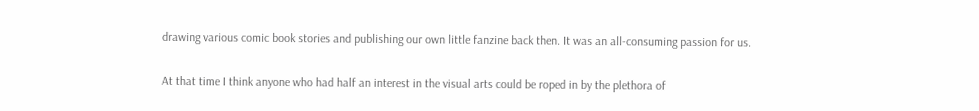drawing various comic book stories and publishing our own little fanzine back then. It was an all-consuming passion for us.

At that time I think anyone who had half an interest in the visual arts could be roped in by the plethora of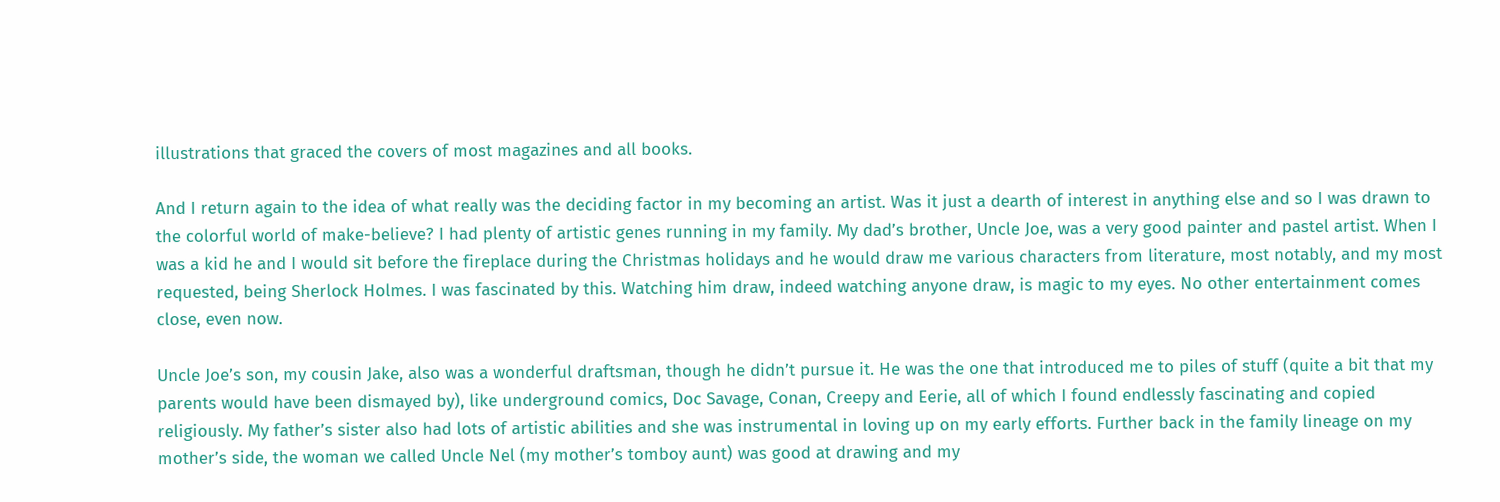illustrations that graced the covers of most magazines and all books.

And I return again to the idea of what really was the deciding factor in my becoming an artist. Was it just a dearth of interest in anything else and so I was drawn to the colorful world of make-believe? I had plenty of artistic genes running in my family. My dad’s brother, Uncle Joe, was a very good painter and pastel artist. When I was a kid he and I would sit before the fireplace during the Christmas holidays and he would draw me various characters from literature, most notably, and my most requested, being Sherlock Holmes. I was fascinated by this. Watching him draw, indeed watching anyone draw, is magic to my eyes. No other entertainment comes close, even now.

Uncle Joe’s son, my cousin Jake, also was a wonderful draftsman, though he didn’t pursue it. He was the one that introduced me to piles of stuff (quite a bit that my parents would have been dismayed by), like underground comics, Doc Savage, Conan, Creepy and Eerie, all of which I found endlessly fascinating and copied religiously. My father’s sister also had lots of artistic abilities and she was instrumental in loving up on my early efforts. Further back in the family lineage on my mother’s side, the woman we called Uncle Nel (my mother’s tomboy aunt) was good at drawing and my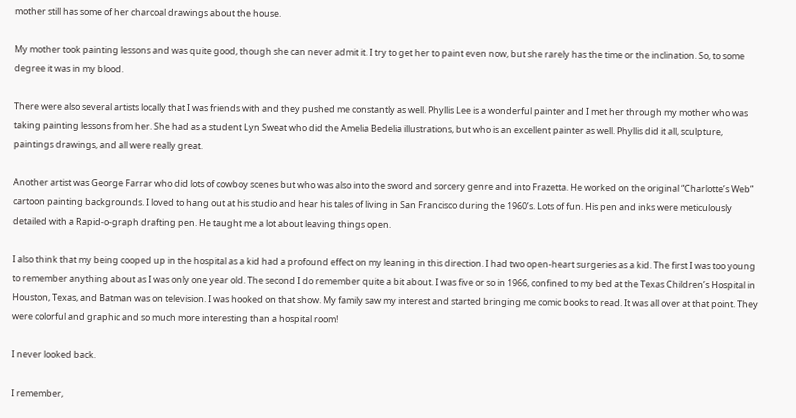mother still has some of her charcoal drawings about the house.

My mother took painting lessons and was quite good, though she can never admit it. I try to get her to paint even now, but she rarely has the time or the inclination. So, to some degree it was in my blood.

There were also several artists locally that I was friends with and they pushed me constantly as well. Phyllis Lee is a wonderful painter and I met her through my mother who was taking painting lessons from her. She had as a student Lyn Sweat who did the Amelia Bedelia illustrations, but who is an excellent painter as well. Phyllis did it all, sculpture, paintings drawings, and all were really great.

Another artist was George Farrar who did lots of cowboy scenes but who was also into the sword and sorcery genre and into Frazetta. He worked on the original “Charlotte’s Web” cartoon painting backgrounds. I loved to hang out at his studio and hear his tales of living in San Francisco during the 1960’s. Lots of fun. His pen and inks were meticulously detailed with a Rapid-o-graph drafting pen. He taught me a lot about leaving things open.

I also think that my being cooped up in the hospital as a kid had a profound effect on my leaning in this direction. I had two open-heart surgeries as a kid. The first I was too young to remember anything about as I was only one year old. The second I do remember quite a bit about. I was five or so in 1966, confined to my bed at the Texas Children’s Hospital in Houston, Texas, and Batman was on television. I was hooked on that show. My family saw my interest and started bringing me comic books to read. It was all over at that point. They were colorful and graphic and so much more interesting than a hospital room!

I never looked back.

I remember,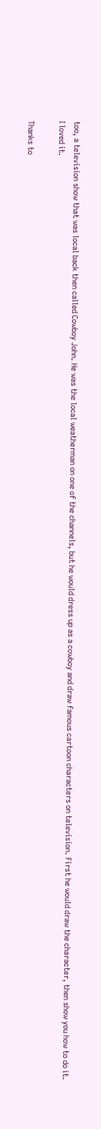too, a television show that was local back then called Cowboy John. He was the local weatherman on one of the channels, but he would dress up as a cowboy and draw famous cartoon characters on television. First he would draw the character, then show you how to do it. I loved it.

Thanks to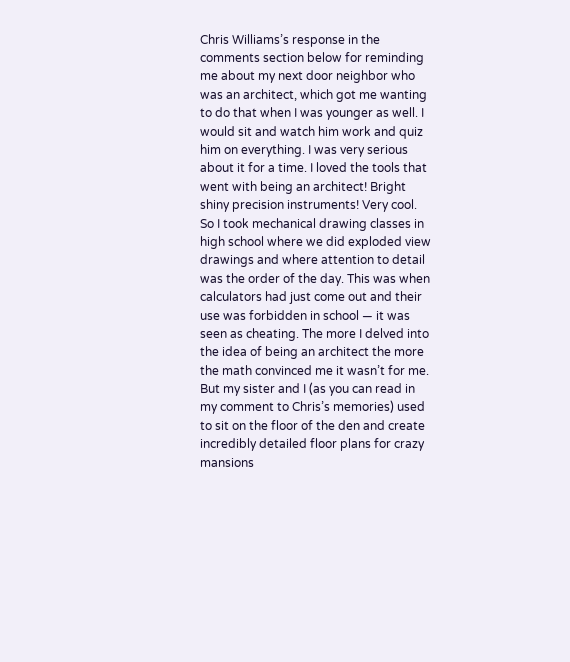Chris Williams’s response in the comments section below for reminding me about my next door neighbor who was an architect, which got me wanting to do that when I was younger as well. I would sit and watch him work and quiz him on everything. I was very serious about it for a time. I loved the tools that went with being an architect! Bright shiny precision instruments! Very cool. So I took mechanical drawing classes in high school where we did exploded view drawings and where attention to detail was the order of the day. This was when calculators had just come out and their use was forbidden in school — it was seen as cheating. The more I delved into the idea of being an architect the more the math convinced me it wasn’t for me. But my sister and I (as you can read in my comment to Chris’s memories) used to sit on the floor of the den and create incredibly detailed floor plans for crazy mansions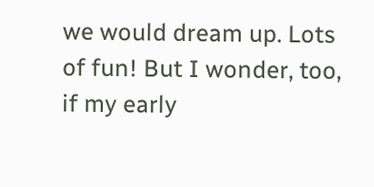we would dream up. Lots of fun! But I wonder, too, if my early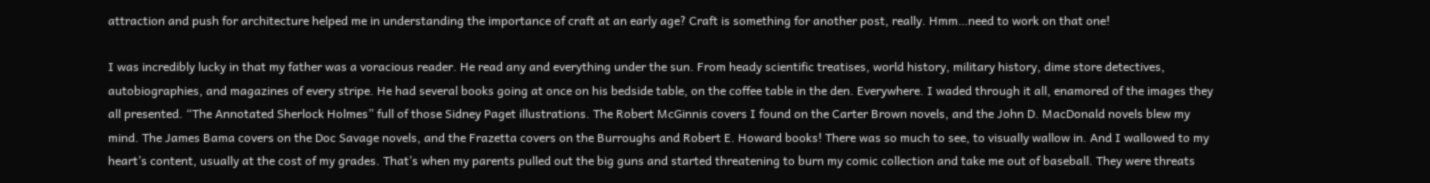attraction and push for architecture helped me in understanding the importance of craft at an early age? Craft is something for another post, really. Hmm…need to work on that one!

I was incredibly lucky in that my father was a voracious reader. He read any and everything under the sun. From heady scientific treatises, world history, military history, dime store detectives, autobiographies, and magazines of every stripe. He had several books going at once on his bedside table, on the coffee table in the den. Everywhere. I waded through it all, enamored of the images they all presented. “The Annotated Sherlock Holmes” full of those Sidney Paget illustrations. The Robert McGinnis covers I found on the Carter Brown novels, and the John D. MacDonald novels blew my mind. The James Bama covers on the Doc Savage novels, and the Frazetta covers on the Burroughs and Robert E. Howard books! There was so much to see, to visually wallow in. And I wallowed to my heart’s content, usually at the cost of my grades. That’s when my parents pulled out the big guns and started threatening to burn my comic collection and take me out of baseball. They were threats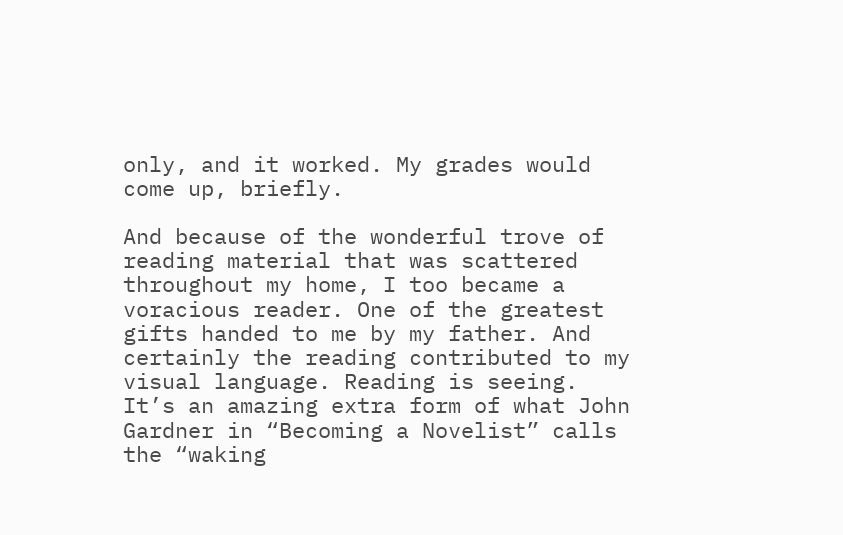only, and it worked. My grades would come up, briefly.

And because of the wonderful trove of reading material that was scattered throughout my home, I too became a voracious reader. One of the greatest gifts handed to me by my father. And certainly the reading contributed to my visual language. Reading is seeing. It’s an amazing extra form of what John Gardner in “Becoming a Novelist” calls the “waking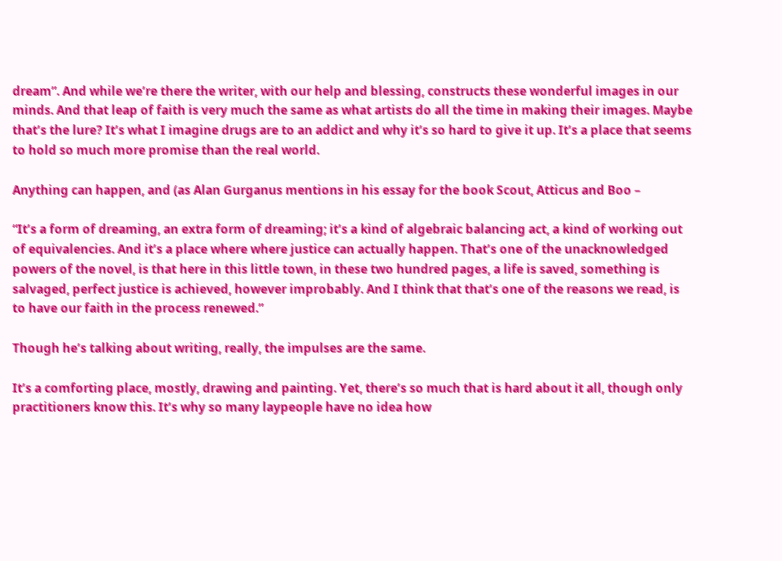dream”. And while we’re there the writer, with our help and blessing, constructs these wonderful images in our minds. And that leap of faith is very much the same as what artists do all the time in making their images. Maybe that’s the lure? It’s what I imagine drugs are to an addict and why it’s so hard to give it up. It’s a place that seems to hold so much more promise than the real world.

Anything can happen, and (as Alan Gurganus mentions in his essay for the book Scout, Atticus and Boo –

“It’s a form of dreaming, an extra form of dreaming; it’s a kind of algebraic balancing act, a kind of working out of equivalencies. And it’s a place where where justice can actually happen. That’s one of the unacknowledged powers of the novel, is that here in this little town, in these two hundred pages, a life is saved, something is salvaged, perfect justice is achieved, however improbably. And I think that that’s one of the reasons we read, is to have our faith in the process renewed.”

Though he’s talking about writing, really, the impulses are the same.

It’s a comforting place, mostly, drawing and painting. Yet, there’s so much that is hard about it all, though only practitioners know this. It’s why so many laypeople have no idea how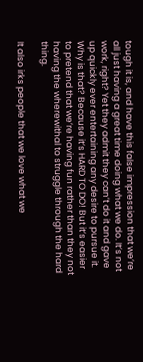tough it is, and have this false impression that we’re all just having a great time doing what we do. It’s not work, right? Yet they admit they can’t do it and gave up quickly ever entertaining any desire to pursue it. Why is that? Because it’s HARD TO DO! But it’s easier to pretend that we’re having fun rather than they not having the wherewithal to struggle through the hard thing.

It also irks people that we love what we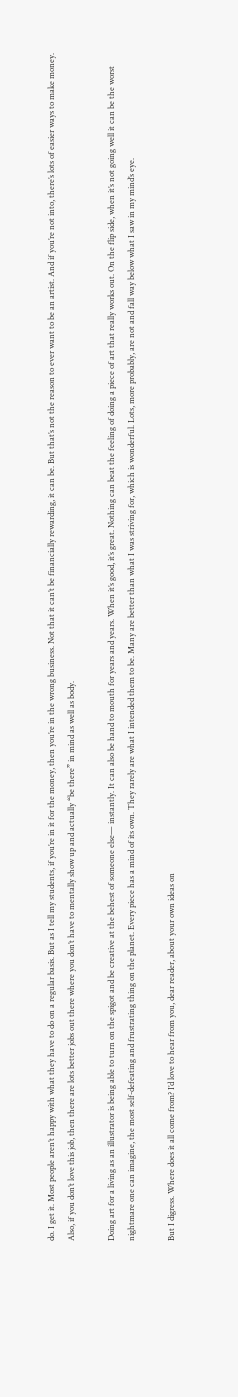do. I get it. Most people aren’t happy with what they have to do on a regular basis. But as I tell my students, if you’re in it for the money, then you’re in the wrong business. Not that it can’t be financially rewarding, it can be. But that’s not the reason to ever want to be an artist. And if you’re not into, there’s lots of easier ways to make money. Also, if you don’t love this job, then there are lots better jobs out there where you don’t have to mentally show up and actually “be there” in mind as well as body.

Doing art for a living as an illustrator is being able to turn on the spigot and be creative at the behest of someone else— instantly. It can also be hand to mouth for years and years. When it’s good, it’s great. Nothing can beat the feeling of doing a piece of art that really works out. On the flip side, when it’s not going well it can be the worst nightmare one can imagine, the most self-defeating and frustrating thing on the planet. Every piece has a mind of its own. They rarely are what I intended them to be. Many are better than what I was striving for, which is wonderful. Lots, more probably, are not and fall way below what I saw in my mind’s eye.

But I digress. Where does it all come from? I’d love to hear from you, dear reader, about your own ideas on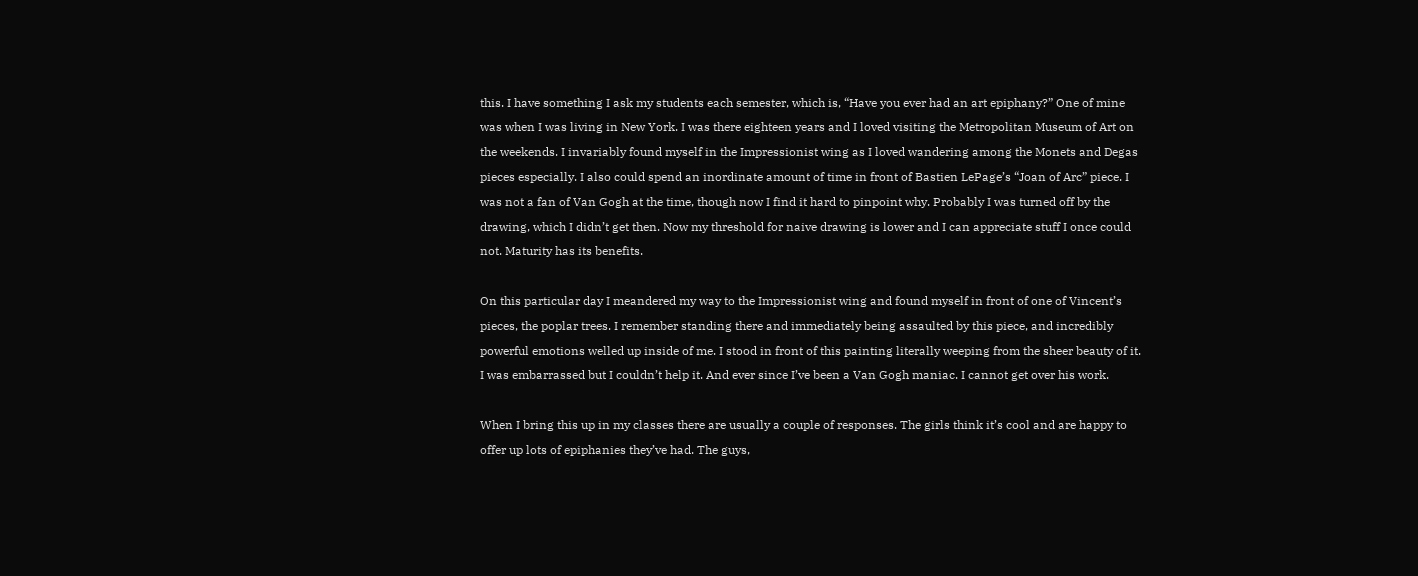this. I have something I ask my students each semester, which is, “Have you ever had an art epiphany?” One of mine was when I was living in New York. I was there eighteen years and I loved visiting the Metropolitan Museum of Art on the weekends. I invariably found myself in the Impressionist wing as I loved wandering among the Monets and Degas pieces especially. I also could spend an inordinate amount of time in front of Bastien LePage’s “Joan of Arc” piece. I was not a fan of Van Gogh at the time, though now I find it hard to pinpoint why. Probably I was turned off by the drawing, which I didn’t get then. Now my threshold for naive drawing is lower and I can appreciate stuff I once could not. Maturity has its benefits.

On this particular day I meandered my way to the Impressionist wing and found myself in front of one of Vincent’s pieces, the poplar trees. I remember standing there and immediately being assaulted by this piece, and incredibly powerful emotions welled up inside of me. I stood in front of this painting literally weeping from the sheer beauty of it. I was embarrassed but I couldn’t help it. And ever since I’ve been a Van Gogh maniac. I cannot get over his work.

When I bring this up in my classes there are usually a couple of responses. The girls think it’s cool and are happy to offer up lots of epiphanies they’ve had. The guys,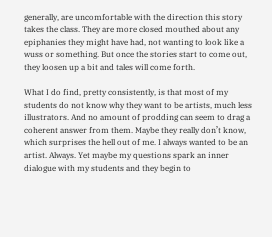generally, are uncomfortable with the direction this story takes the class. They are more closed mouthed about any epiphanies they might have had, not wanting to look like a wuss or something. But once the stories start to come out, they loosen up a bit and tales will come forth.

What I do find, pretty consistently, is that most of my students do not know why they want to be artists, much less illustrators. And no amount of prodding can seem to drag a coherent answer from them. Maybe they really don’t know, which surprises the hell out of me. I always wanted to be an artist. Always. Yet maybe my questions spark an inner dialogue with my students and they begin to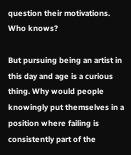question their motivations. Who knows?

But pursuing being an artist in this day and age is a curious thing. Why would people knowingly put themselves in a position where failing is consistently part of the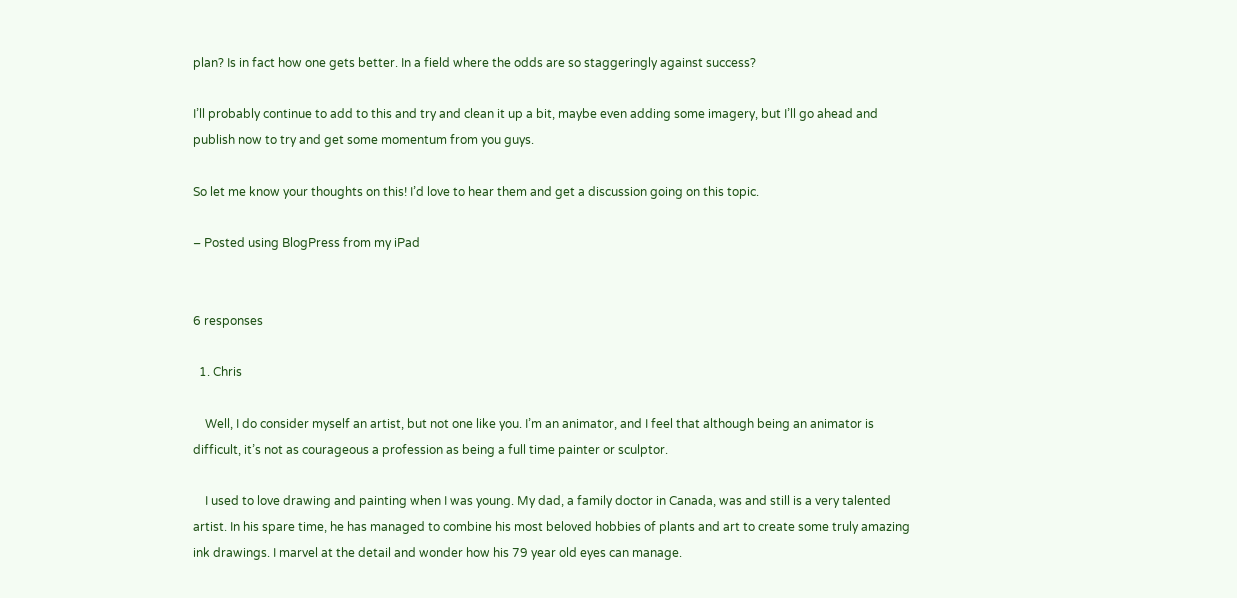plan? Is in fact how one gets better. In a field where the odds are so staggeringly against success?

I’ll probably continue to add to this and try and clean it up a bit, maybe even adding some imagery, but I’ll go ahead and publish now to try and get some momentum from you guys.

So let me know your thoughts on this! I’d love to hear them and get a discussion going on this topic.

– Posted using BlogPress from my iPad


6 responses

  1. Chris

    Well, I do consider myself an artist, but not one like you. I’m an animator, and I feel that although being an animator is difficult, it’s not as courageous a profession as being a full time painter or sculptor.

    I used to love drawing and painting when I was young. My dad, a family doctor in Canada, was and still is a very talented artist. In his spare time, he has managed to combine his most beloved hobbies of plants and art to create some truly amazing ink drawings. I marvel at the detail and wonder how his 79 year old eyes can manage.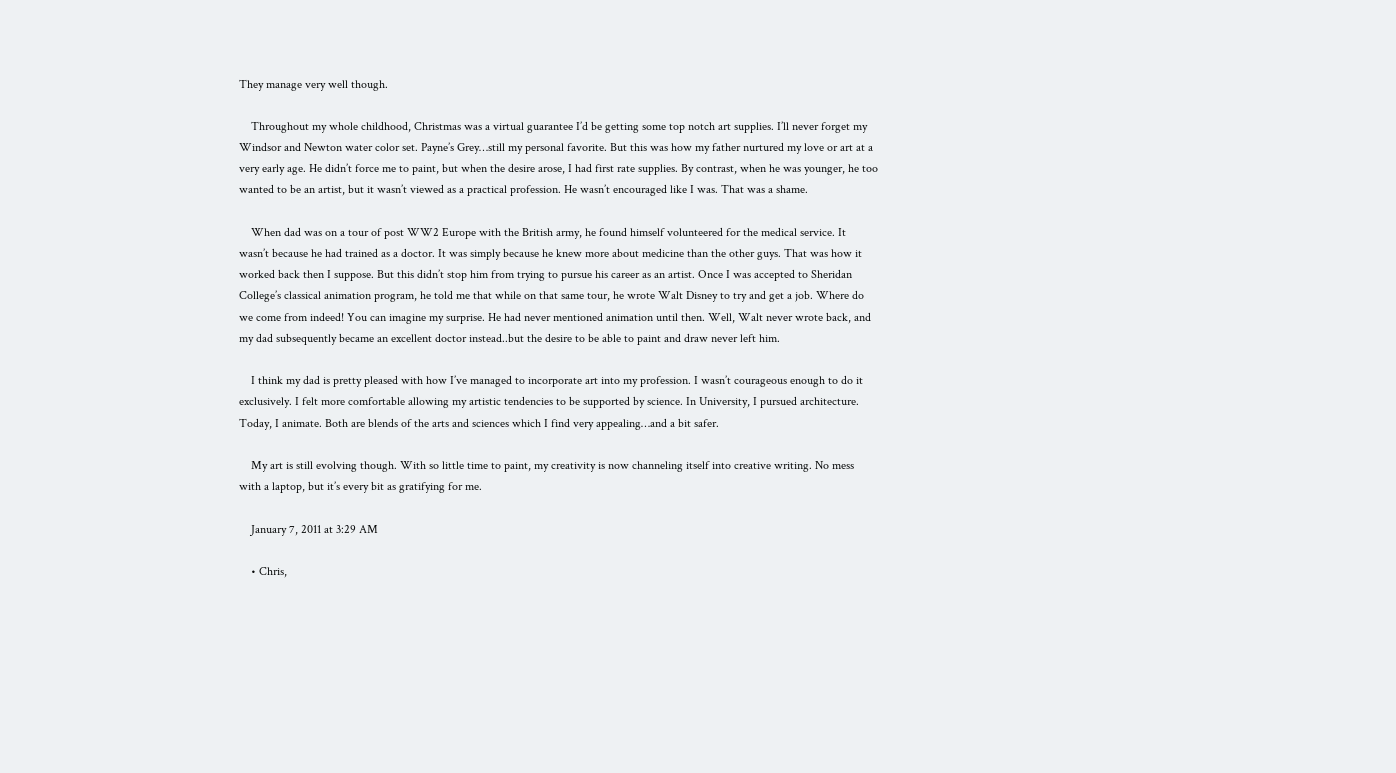They manage very well though.

    Throughout my whole childhood, Christmas was a virtual guarantee I’d be getting some top notch art supplies. I’ll never forget my Windsor and Newton water color set. Payne’s Grey…still my personal favorite. But this was how my father nurtured my love or art at a very early age. He didn’t force me to paint, but when the desire arose, I had first rate supplies. By contrast, when he was younger, he too wanted to be an artist, but it wasn’t viewed as a practical profession. He wasn’t encouraged like I was. That was a shame.

    When dad was on a tour of post WW2 Europe with the British army, he found himself volunteered for the medical service. It wasn’t because he had trained as a doctor. It was simply because he knew more about medicine than the other guys. That was how it worked back then I suppose. But this didn’t stop him from trying to pursue his career as an artist. Once I was accepted to Sheridan College’s classical animation program, he told me that while on that same tour, he wrote Walt Disney to try and get a job. Where do we come from indeed! You can imagine my surprise. He had never mentioned animation until then. Well, Walt never wrote back, and my dad subsequently became an excellent doctor instead..but the desire to be able to paint and draw never left him.

    I think my dad is pretty pleased with how I’ve managed to incorporate art into my profession. I wasn’t courageous enough to do it exclusively. I felt more comfortable allowing my artistic tendencies to be supported by science. In University, I pursued architecture. Today, I animate. Both are blends of the arts and sciences which I find very appealing…and a bit safer.

    My art is still evolving though. With so little time to paint, my creativity is now channeling itself into creative writing. No mess with a laptop, but it’s every bit as gratifying for me.

    January 7, 2011 at 3:29 AM

    • Chris,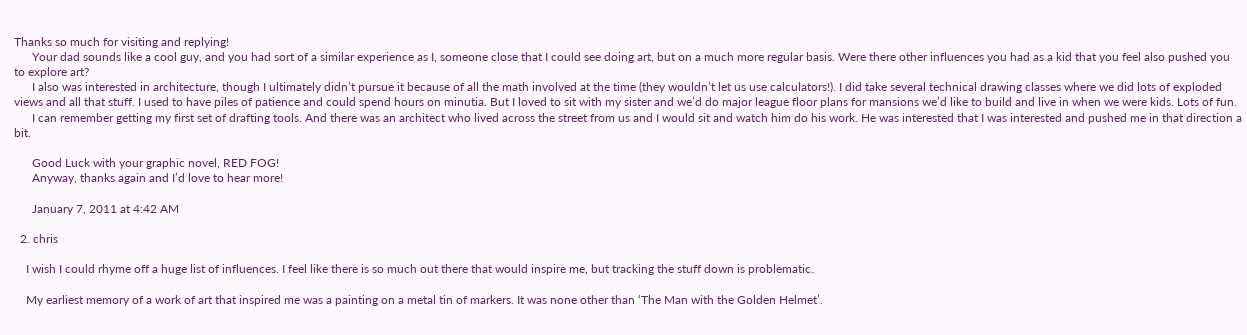Thanks so much for visiting and replying!
      Your dad sounds like a cool guy, and you had sort of a similar experience as I, someone close that I could see doing art, but on a much more regular basis. Were there other influences you had as a kid that you feel also pushed you to explore art?
      I also was interested in architecture, though I ultimately didn’t pursue it because of all the math involved at the time (they wouldn’t let us use calculators!). I did take several technical drawing classes where we did lots of exploded views and all that stuff. I used to have piles of patience and could spend hours on minutia. But I loved to sit with my sister and we’d do major league floor plans for mansions we’d like to build and live in when we were kids. Lots of fun.
      I can remember getting my first set of drafting tools. And there was an architect who lived across the street from us and I would sit and watch him do his work. He was interested that I was interested and pushed me in that direction a bit.

      Good Luck with your graphic novel, RED FOG!
      Anyway, thanks again and I’d love to hear more!

      January 7, 2011 at 4:42 AM

  2. chris

    I wish I could rhyme off a huge list of influences. I feel like there is so much out there that would inspire me, but tracking the stuff down is problematic.

    My earliest memory of a work of art that inspired me was a painting on a metal tin of markers. It was none other than ‘The Man with the Golden Helmet’.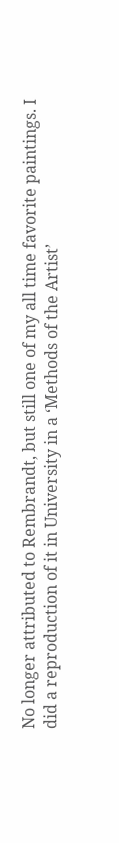No longer attributed to Rembrandt, but still one of my all time favorite paintings. I did a reproduction of it in University in a ‘Methods of the Artist’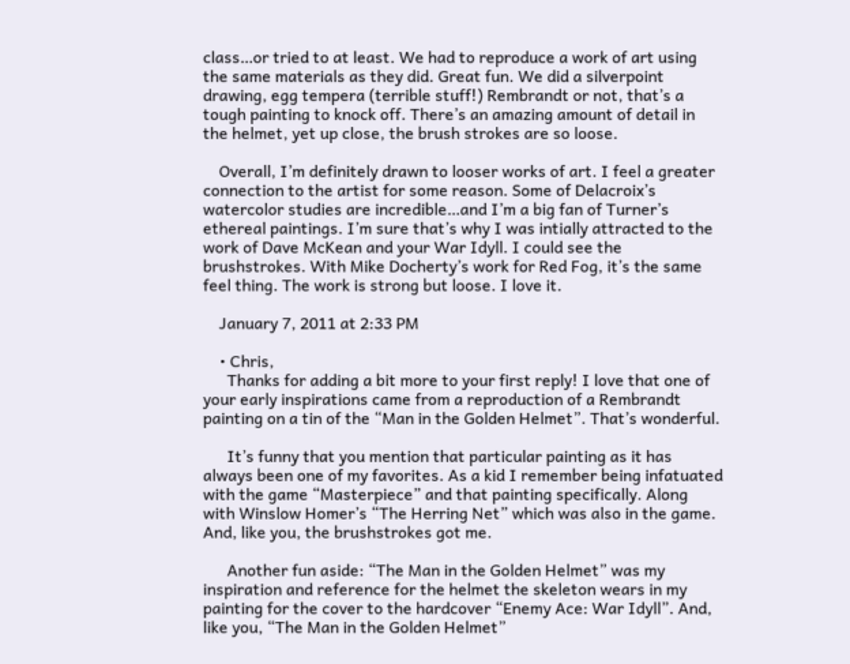class…or tried to at least. We had to reproduce a work of art using the same materials as they did. Great fun. We did a silverpoint drawing, egg tempera (terrible stuff!) Rembrandt or not, that’s a tough painting to knock off. There’s an amazing amount of detail in the helmet, yet up close, the brush strokes are so loose.

    Overall, I’m definitely drawn to looser works of art. I feel a greater connection to the artist for some reason. Some of Delacroix’s watercolor studies are incredible…and I’m a big fan of Turner’s ethereal paintings. I’m sure that’s why I was intially attracted to the work of Dave McKean and your War Idyll. I could see the brushstrokes. With Mike Docherty’s work for Red Fog, it’s the same feel thing. The work is strong but loose. I love it.

    January 7, 2011 at 2:33 PM

    • Chris,
      Thanks for adding a bit more to your first reply! I love that one of your early inspirations came from a reproduction of a Rembrandt painting on a tin of the “Man in the Golden Helmet”. That’s wonderful.

      It’s funny that you mention that particular painting as it has always been one of my favorites. As a kid I remember being infatuated with the game “Masterpiece” and that painting specifically. Along with Winslow Homer’s “The Herring Net” which was also in the game. And, like you, the brushstrokes got me.

      Another fun aside: “The Man in the Golden Helmet” was my inspiration and reference for the helmet the skeleton wears in my painting for the cover to the hardcover “Enemy Ace: War Idyll”. And, like you, “The Man in the Golden Helmet”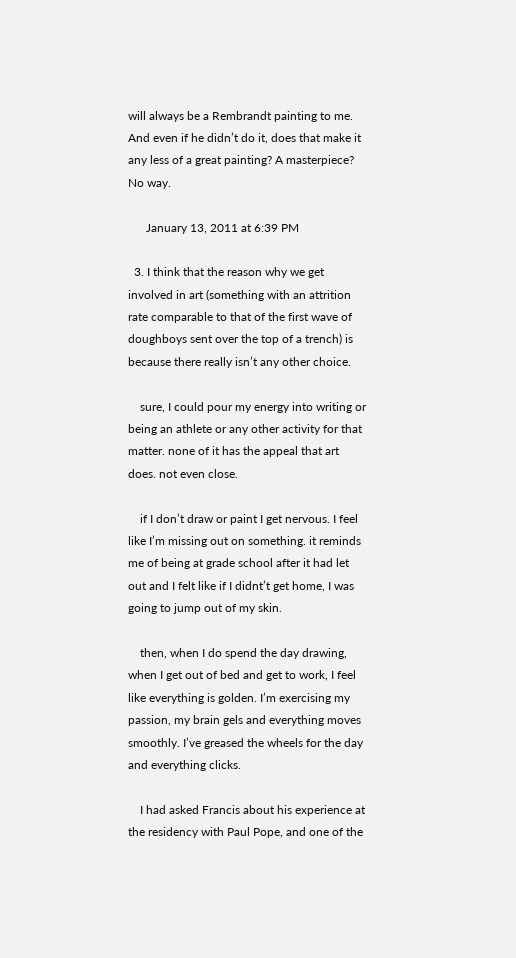will always be a Rembrandt painting to me. And even if he didn’t do it, does that make it any less of a great painting? A masterpiece? No way.

      January 13, 2011 at 6:39 PM

  3. I think that the reason why we get involved in art (something with an attrition rate comparable to that of the first wave of doughboys sent over the top of a trench) is because there really isn’t any other choice.

    sure, I could pour my energy into writing or being an athlete or any other activity for that matter. none of it has the appeal that art does. not even close.

    if I don’t draw or paint I get nervous. I feel like I’m missing out on something. it reminds me of being at grade school after it had let out and I felt like if I didnt’t get home, I was going to jump out of my skin.

    then, when I do spend the day drawing, when I get out of bed and get to work, I feel like everything is golden. I’m exercising my passion, my brain gels and everything moves smoothly. I’ve greased the wheels for the day and everything clicks.

    I had asked Francis about his experience at the residency with Paul Pope, and one of the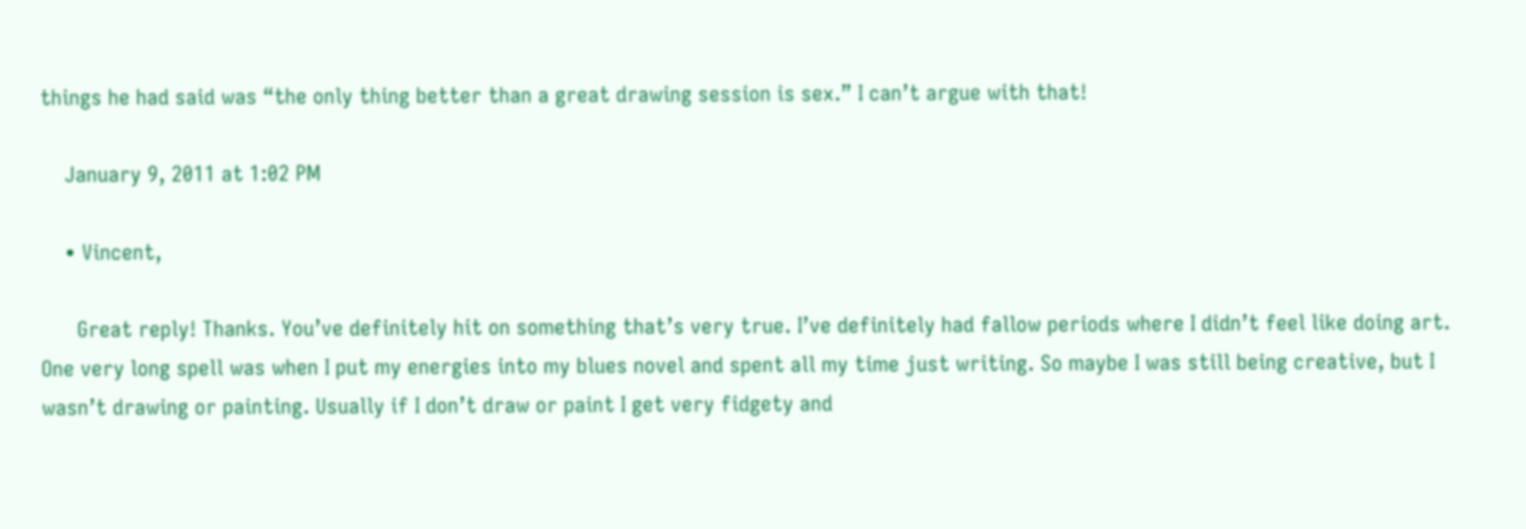things he had said was “the only thing better than a great drawing session is sex.” I can’t argue with that!

    January 9, 2011 at 1:02 PM

    • Vincent,

      Great reply! Thanks. You’ve definitely hit on something that’s very true. I’ve definitely had fallow periods where I didn’t feel like doing art. One very long spell was when I put my energies into my blues novel and spent all my time just writing. So maybe I was still being creative, but I wasn’t drawing or painting. Usually if I don’t draw or paint I get very fidgety and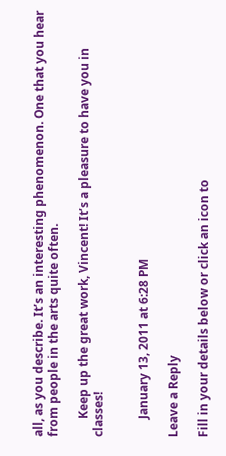all, as you describe. It’s an interesting phenomenon. One that you hear from people in the arts quite often.

      Keep up the great work, Vincent! It’s a pleasure to have you in classes!


      January 13, 2011 at 6:28 PM

Leave a Reply

Fill in your details below or click an icon to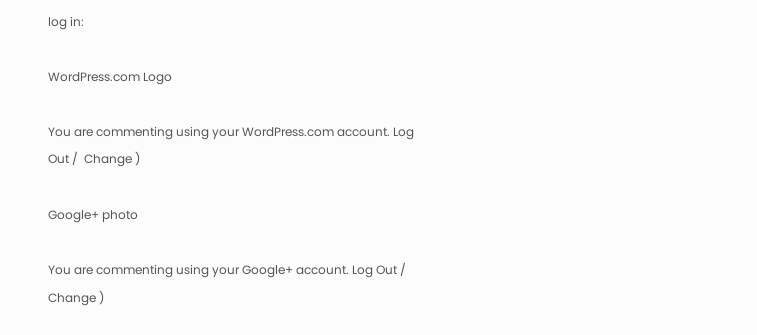log in:

WordPress.com Logo

You are commenting using your WordPress.com account. Log Out /  Change )

Google+ photo

You are commenting using your Google+ account. Log Out /  Change )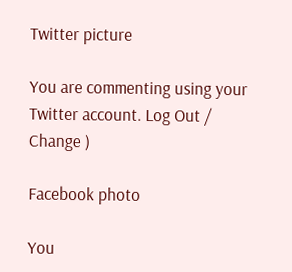Twitter picture

You are commenting using your Twitter account. Log Out /  Change )

Facebook photo

You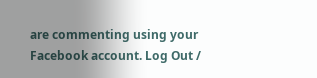are commenting using your Facebook account. Log Out /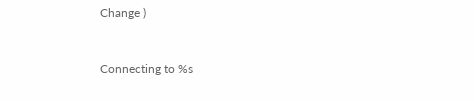Change )


Connecting to %s